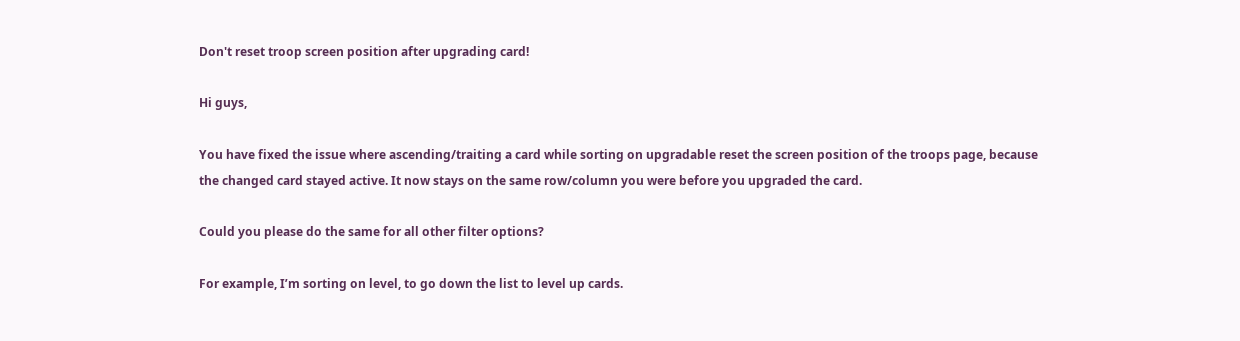Don't reset troop screen position after upgrading card!

Hi guys,

You have fixed the issue where ascending/traiting a card while sorting on upgradable reset the screen position of the troops page, because the changed card stayed active. It now stays on the same row/column you were before you upgraded the card.

Could you please do the same for all other filter options?

For example, I’m sorting on level, to go down the list to level up cards.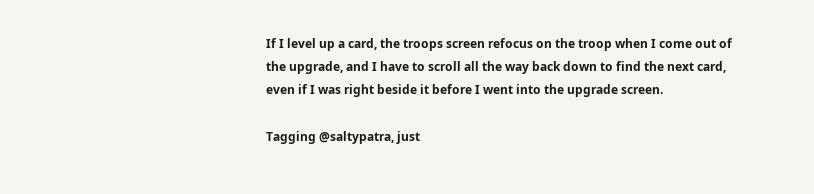If I level up a card, the troops screen refocus on the troop when I come out of the upgrade, and I have to scroll all the way back down to find the next card, even if I was right beside it before I went into the upgrade screen.

Tagging @saltypatra, just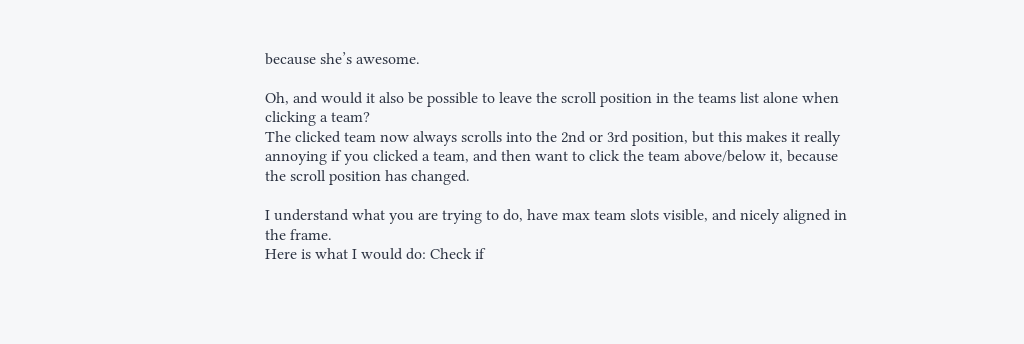because she’s awesome.

Oh, and would it also be possible to leave the scroll position in the teams list alone when clicking a team?
The clicked team now always scrolls into the 2nd or 3rd position, but this makes it really annoying if you clicked a team, and then want to click the team above/below it, because the scroll position has changed.

I understand what you are trying to do, have max team slots visible, and nicely aligned in the frame.
Here is what I would do: Check if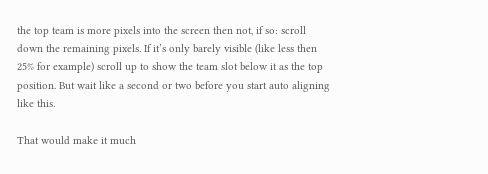the top team is more pixels into the screen then not, if so: scroll down the remaining pixels. If it’s only barely visible (like less then 25% for example) scroll up to show the team slot below it as the top position. But wait like a second or two before you start auto aligning like this.

That would make it much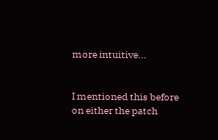more intuitive…


I mentioned this before on either the patch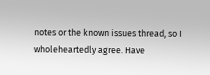notes or the known issues thread, so I wholeheartedly agree. Have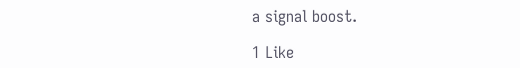a signal boost.

1 Like